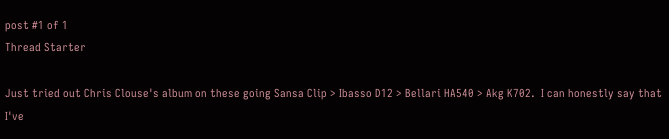post #1 of 1
Thread Starter

Just tried out Chris Clouse's album on these going Sansa Clip > Ibasso D12 > Bellari HA540 > Akg K702.  I can honestly say that I've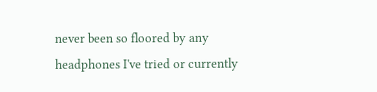never been so floored by any headphones I've tried or currently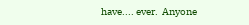have.... ever.  Anyone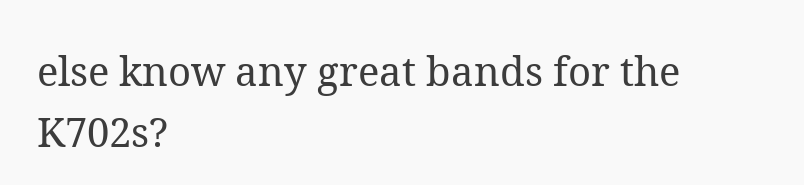else know any great bands for the K702s?